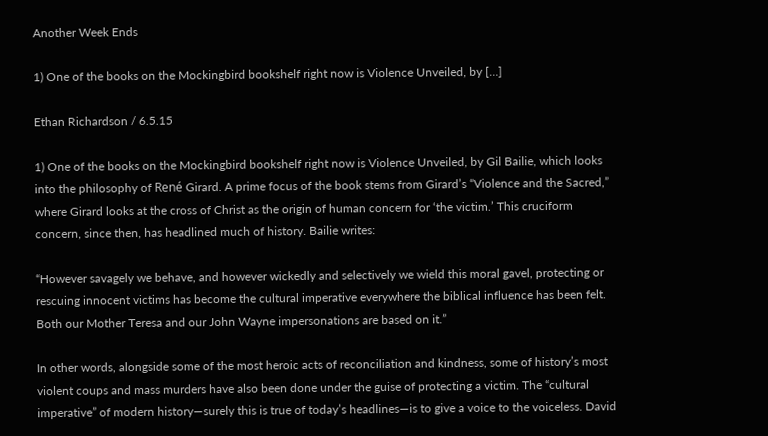Another Week Ends

1) One of the books on the Mockingbird bookshelf right now is Violence Unveiled, by […]

Ethan Richardson / 6.5.15

1) One of the books on the Mockingbird bookshelf right now is Violence Unveiled, by Gil Bailie, which looks into the philosophy of René Girard. A prime focus of the book stems from Girard’s “Violence and the Sacred,” where Girard looks at the cross of Christ as the origin of human concern for ‘the victim.’ This cruciform concern, since then, has headlined much of history. Bailie writes:

“However savagely we behave, and however wickedly and selectively we wield this moral gavel, protecting or rescuing innocent victims has become the cultural imperative everywhere the biblical influence has been felt. Both our Mother Teresa and our John Wayne impersonations are based on it.”

In other words, alongside some of the most heroic acts of reconciliation and kindness, some of history’s most violent coups and mass murders have also been done under the guise of protecting a victim. The “cultural imperative” of modern history—surely this is true of today’s headlines—is to give a voice to the voiceless. David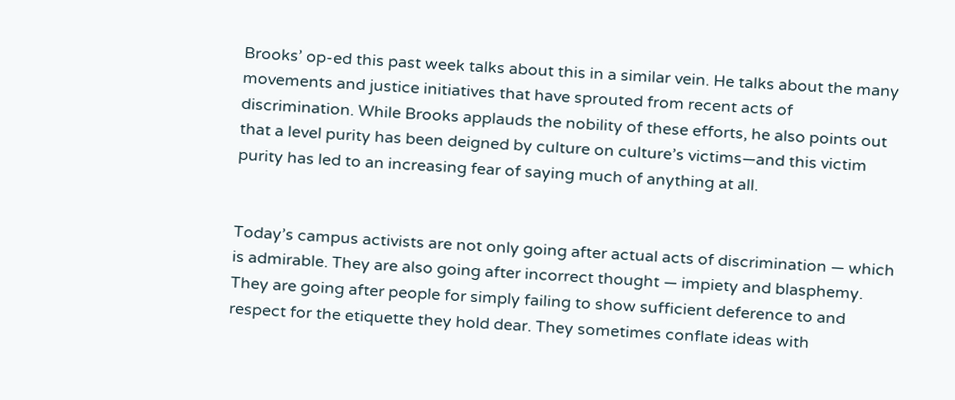Brooks’ op-ed this past week talks about this in a similar vein. He talks about the many movements and justice initiatives that have sprouted from recent acts of discrimination. While Brooks applauds the nobility of these efforts, he also points out that a level purity has been deigned by culture on culture’s victims—and this victim purity has led to an increasing fear of saying much of anything at all.


Today’s campus activists are not only going after actual acts of discrimination — which is admirable. They are also going after incorrect thought — impiety and blasphemy. They are going after people for simply failing to show sufficient deference to and respect for the etiquette they hold dear. They sometimes conflate ideas with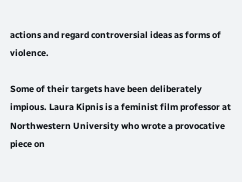actions and regard controversial ideas as forms of violence.

Some of their targets have been deliberately impious. Laura Kipnis is a feminist film professor at Northwestern University who wrote a provocative piece on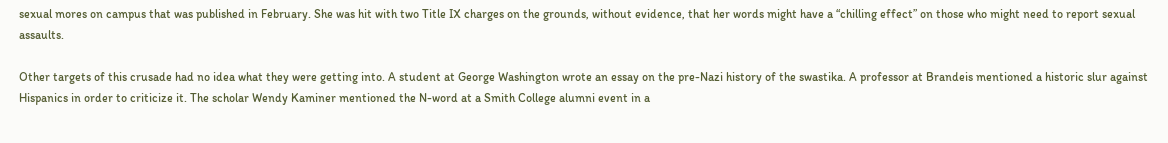sexual mores on campus that was published in February. She was hit with two Title IX charges on the grounds, without evidence, that her words might have a “chilling effect” on those who might need to report sexual assaults.

Other targets of this crusade had no idea what they were getting into. A student at George Washington wrote an essay on the pre-Nazi history of the swastika. A professor at Brandeis mentioned a historic slur against Hispanics in order to criticize it. The scholar Wendy Kaminer mentioned the N-word at a Smith College alumni event in a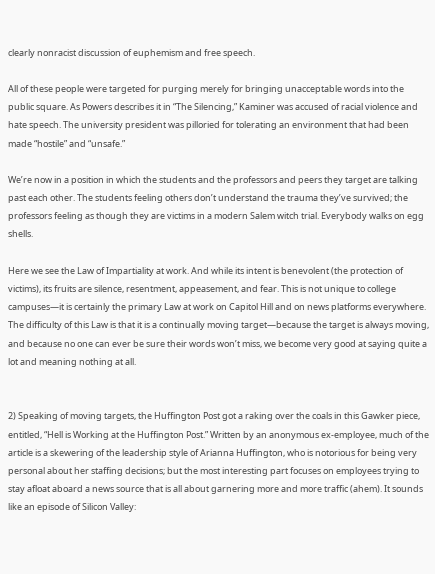clearly nonracist discussion of euphemism and free speech.

All of these people were targeted for purging merely for bringing unacceptable words into the public square. As Powers describes it in “The Silencing,” Kaminer was accused of racial violence and hate speech. The university president was pilloried for tolerating an environment that had been made “hostile” and “unsafe.”

We’re now in a position in which the students and the professors and peers they target are talking past each other. The students feeling others don’t understand the trauma they’ve survived; the professors feeling as though they are victims in a modern Salem witch trial. Everybody walks on egg shells.

Here we see the Law of Impartiality at work. And while its intent is benevolent (the protection of victims), its fruits are silence, resentment, appeasement, and fear. This is not unique to college campuses—it is certainly the primary Law at work on Capitol Hill and on news platforms everywhere. The difficulty of this Law is that it is a continually moving target—because the target is always moving, and because no one can ever be sure their words won’t miss, we become very good at saying quite a lot and meaning nothing at all.


2) Speaking of moving targets, the Huffington Post got a raking over the coals in this Gawker piece, entitled, “Hell is Working at the Huffington Post.” Written by an anonymous ex-employee, much of the article is a skewering of the leadership style of Arianna Huffington, who is notorious for being very personal about her staffing decisions; but the most interesting part focuses on employees trying to stay afloat aboard a news source that is all about garnering more and more traffic (ahem). It sounds like an episode of Silicon Valley: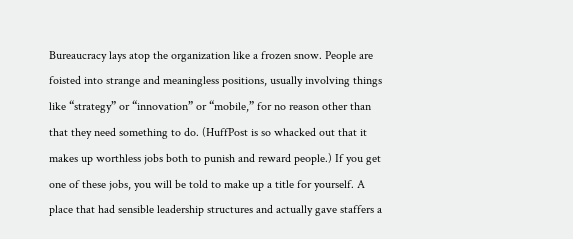Bureaucracy lays atop the organization like a frozen snow. People are foisted into strange and meaningless positions, usually involving things like “strategy” or “innovation” or “mobile,” for no reason other than that they need something to do. (HuffPost is so whacked out that it makes up worthless jobs both to punish and reward people.) If you get one of these jobs, you will be told to make up a title for yourself. A place that had sensible leadership structures and actually gave staffers a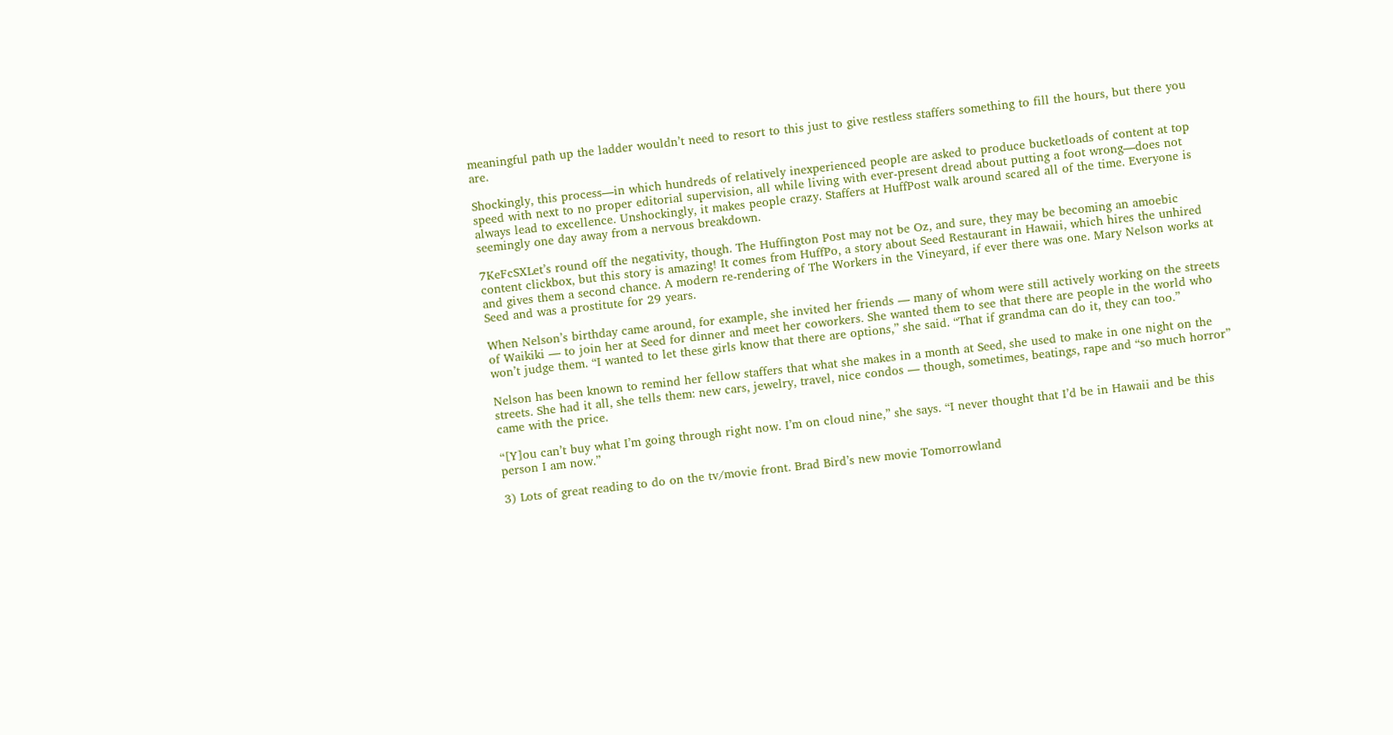meaningful path up the ladder wouldn’t need to resort to this just to give restless staffers something to fill the hours, but there you are.

Shockingly, this process—in which hundreds of relatively inexperienced people are asked to produce bucketloads of content at top speed with next to no proper editorial supervision, all while living with ever-present dread about putting a foot wrong—does not always lead to excellence. Unshockingly, it makes people crazy. Staffers at HuffPost walk around scared all of the time. Everyone is seemingly one day away from a nervous breakdown.

7KeFcSXLet’s round off the negativity, though. The Huffington Post may not be Oz, and sure, they may be becoming an amoebic content clickbox, but this story is amazing! It comes from HuffPo, a story about Seed Restaurant in Hawaii, which hires the unhired and gives them a second chance. A modern re-rendering of The Workers in the Vineyard, if ever there was one. Mary Nelson works at Seed and was a prostitute for 29 years.

When Nelson’s birthday came around, for example, she invited her friends — many of whom were still actively working on the streets of Waikiki — to join her at Seed for dinner and meet her coworkers. She wanted them to see that there are people in the world who won’t judge them. “I wanted to let these girls know that there are options,” she said. “That if grandma can do it, they can too.”

Nelson has been known to remind her fellow staffers that what she makes in a month at Seed, she used to make in one night on the streets. She had it all, she tells them: new cars, jewelry, travel, nice condos — though, sometimes, beatings, rape and “so much horror” came with the price.

“[Y]ou can’t buy what I’m going through right now. I’m on cloud nine,” she says. “I never thought that I’d be in Hawaii and be this person I am now.”

3) Lots of great reading to do on the tv/movie front. Brad Bird’s new movie Tomorrowland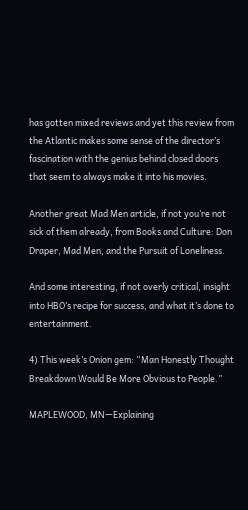has gotten mixed reviews and yet this review from the Atlantic makes some sense of the director’s fascination with the genius behind closed doors that seem to always make it into his movies.

Another great Mad Men article, if not you’re not sick of them already, from Books and Culture: Don Draper, Mad Men, and the Pursuit of Loneliness.

And some interesting, if not overly critical, insight into HBO’s recipe for success, and what it’s done to entertainment.

4) This week’s Onion gem: “Man Honestly Thought Breakdown Would Be More Obvious to People.”

MAPLEWOOD, MN—Explaining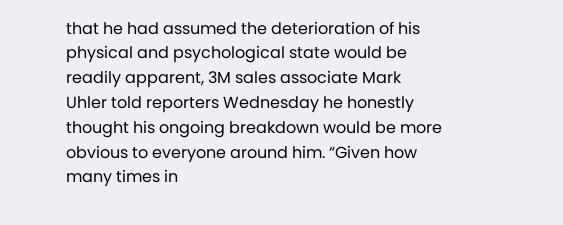that he had assumed the deterioration of his physical and psychological state would be readily apparent, 3M sales associate Mark Uhler told reporters Wednesday he honestly thought his ongoing breakdown would be more obvious to everyone around him. “Given how many times in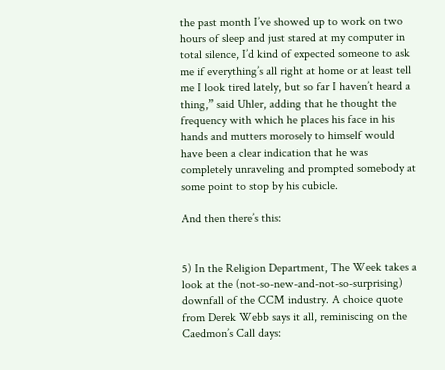the past month I’ve showed up to work on two hours of sleep and just stared at my computer in total silence, I’d kind of expected someone to ask me if everything’s all right at home or at least tell me I look tired lately, but so far I haven’t heard a thing,” said Uhler, adding that he thought the frequency with which he places his face in his hands and mutters morosely to himself would have been a clear indication that he was completely unraveling and prompted somebody at some point to stop by his cubicle.

And then there’s this:


5) In the Religion Department, The Week takes a look at the (not-so-new-and-not-so-surprising) downfall of the CCM industry. A choice quote from Derek Webb says it all, reminiscing on the Caedmon’s Call days: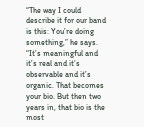“The way I could describe it for our band is this: You’re doing something,” he says. “It’s meaningful and it’s real and it’s observable and it’s organic. That becomes your bio. But then two years in, that bio is the most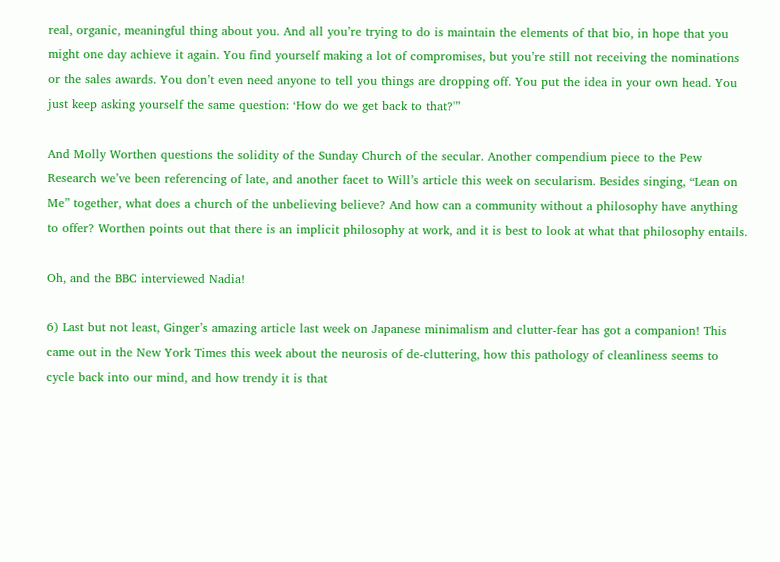real, organic, meaningful thing about you. And all you’re trying to do is maintain the elements of that bio, in hope that you might one day achieve it again. You find yourself making a lot of compromises, but you’re still not receiving the nominations or the sales awards. You don’t even need anyone to tell you things are dropping off. You put the idea in your own head. You just keep asking yourself the same question: ‘How do we get back to that?'”

And Molly Worthen questions the solidity of the Sunday Church of the secular. Another compendium piece to the Pew Research we’ve been referencing of late, and another facet to Will’s article this week on secularism. Besides singing, “Lean on Me” together, what does a church of the unbelieving believe? And how can a community without a philosophy have anything to offer? Worthen points out that there is an implicit philosophy at work, and it is best to look at what that philosophy entails.

Oh, and the BBC interviewed Nadia!

6) Last but not least, Ginger’s amazing article last week on Japanese minimalism and clutter-fear has got a companion! This came out in the New York Times this week about the neurosis of de-cluttering, how this pathology of cleanliness seems to cycle back into our mind, and how trendy it is that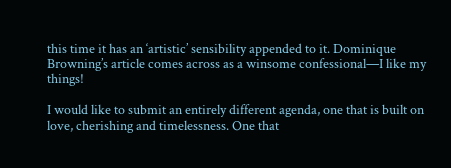this time it has an ‘artistic’ sensibility appended to it. Dominique Browning’s article comes across as a winsome confessional—I like my things!

I would like to submit an entirely different agenda, one that is built on love, cherishing and timelessness. One that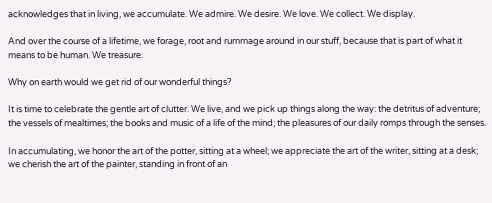acknowledges that in living, we accumulate. We admire. We desire. We love. We collect. We display.

And over the course of a lifetime, we forage, root and rummage around in our stuff, because that is part of what it means to be human. We treasure.

Why on earth would we get rid of our wonderful things?

It is time to celebrate the gentle art of clutter. We live, and we pick up things along the way: the detritus of adventure; the vessels of mealtimes; the books and music of a life of the mind; the pleasures of our daily romps through the senses.

In accumulating, we honor the art of the potter, sitting at a wheel; we appreciate the art of the writer, sitting at a desk; we cherish the art of the painter, standing in front of an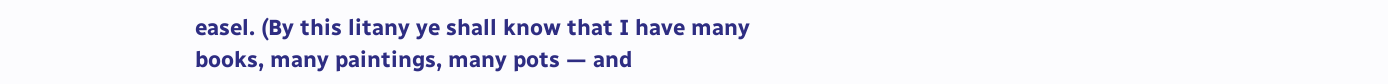easel. (By this litany ye shall know that I have many books, many paintings, many pots — and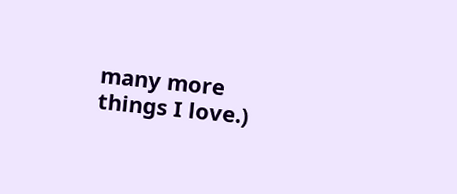many more things I love.)